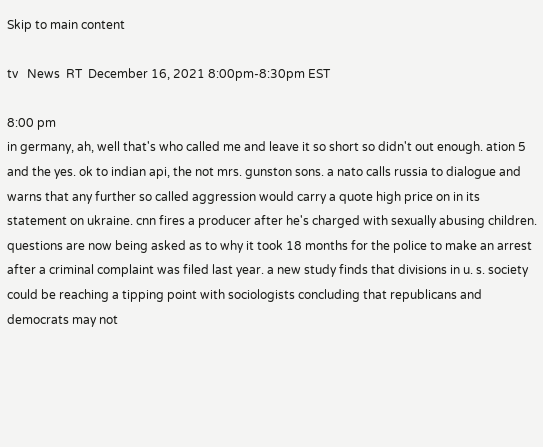Skip to main content

tv   News  RT  December 16, 2021 8:00pm-8:30pm EST

8:00 pm
in germany, ah, well that's who called me and leave it so short so didn't out enough. ation 5 and the yes. ok to indian api, the not mrs. gunston sons. a nato calls russia to dialogue and warns that any further so called aggression would carry a quote high price on in its statement on ukraine. cnn fires a producer after he's charged with sexually abusing children. questions are now being asked as to why it took 18 months for the police to make an arrest after a criminal complaint was filed last year. a new study finds that divisions in u. s. society could be reaching a tipping point with sociologists concluding that republicans and democrats may not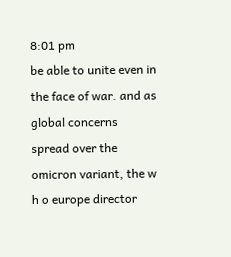8:01 pm
be able to unite even in the face of war. and as global concerns spread over the omicron variant, the w h o europe director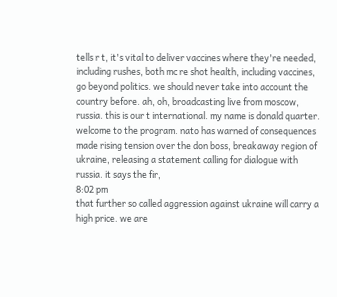tells r t, it's vital to deliver vaccines where they're needed, including rushes, both mc re shot health, including vaccines, go beyond politics. we should never take into account the country before. ah, oh, broadcasting live from moscow, russia. this is our t international. my name is donald quarter. welcome to the program. nato has warned of consequences made rising tension over the don boss, breakaway region of ukraine, releasing a statement calling for dialogue with russia. it says the fir,
8:02 pm
that further so called aggression against ukraine will carry a high price. we are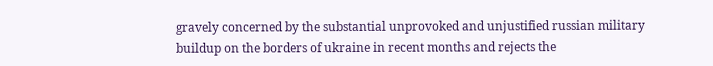gravely concerned by the substantial unprovoked and unjustified russian military buildup on the borders of ukraine in recent months and rejects the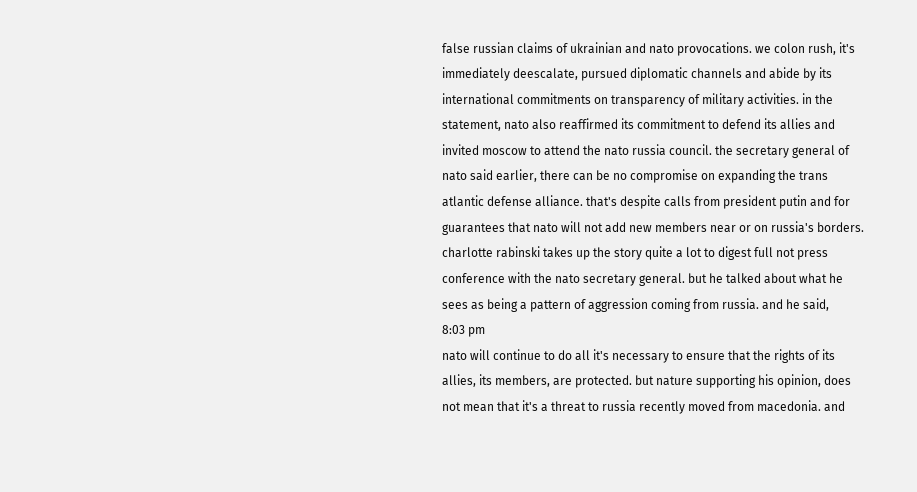false russian claims of ukrainian and nato provocations. we colon rush, it's immediately deescalate, pursued diplomatic channels and abide by its international commitments on transparency of military activities. in the statement, nato also reaffirmed its commitment to defend its allies and invited moscow to attend the nato russia council. the secretary general of nato said earlier, there can be no compromise on expanding the trans atlantic defense alliance. that's despite calls from president putin and for guarantees that nato will not add new members near or on russia's borders. charlotte rabinski takes up the story quite a lot to digest full not press conference with the nato secretary general. but he talked about what he sees as being a pattern of aggression coming from russia. and he said,
8:03 pm
nato will continue to do all it's necessary to ensure that the rights of its allies, its members, are protected. but nature supporting his opinion, does not mean that it's a threat to russia recently moved from macedonia. and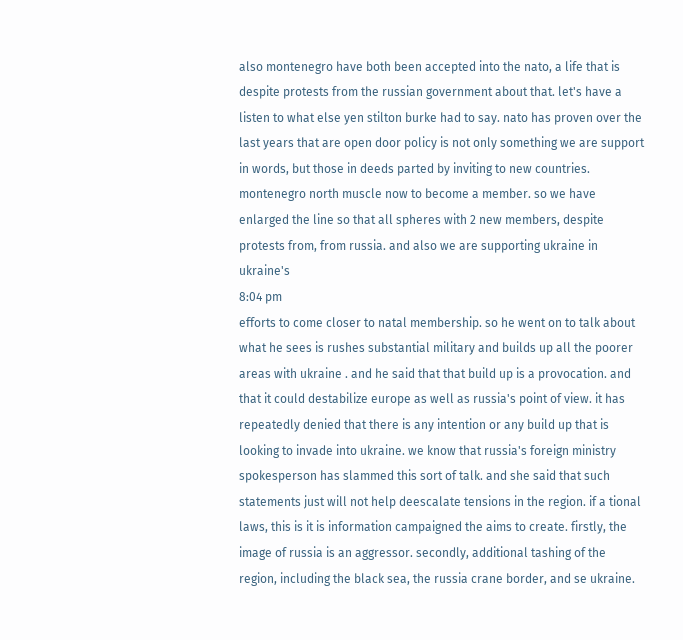also montenegro have both been accepted into the nato, a life that is despite protests from the russian government about that. let's have a listen to what else yen stilton burke had to say. nato has proven over the last years that are open door policy is not only something we are support in words, but those in deeds parted by inviting to new countries. montenegro north muscle now to become a member. so we have enlarged the line so that all spheres with 2 new members, despite protests from, from russia. and also we are supporting ukraine in ukraine's
8:04 pm
efforts to come closer to natal membership. so he went on to talk about what he sees is rushes substantial military and builds up all the poorer areas with ukraine . and he said that that build up is a provocation. and that it could destabilize europe as well as russia's point of view. it has repeatedly denied that there is any intention or any build up that is looking to invade into ukraine. we know that russia's foreign ministry spokesperson has slammed this sort of talk. and she said that such statements just will not help deescalate tensions in the region. if a tional laws, this is it is information campaigned the aims to create. firstly, the image of russia is an aggressor. secondly, additional tashing of the region, including the black sea, the russia crane border, and se ukraine.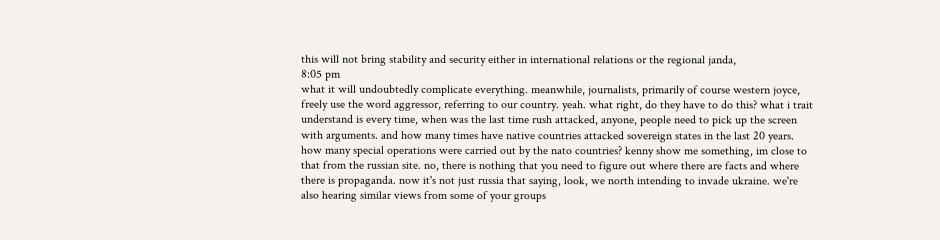this will not bring stability and security either in international relations or the regional janda,
8:05 pm
what it will undoubtedly complicate everything. meanwhile, journalists, primarily of course western joyce, freely use the word aggressor, referring to our country. yeah. what right, do they have to do this? what i trait understand is every time, when was the last time rush attacked, anyone, people need to pick up the screen with arguments. and how many times have native countries attacked sovereign states in the last 20 years. how many special operations were carried out by the nato countries? kenny show me something, im close to that from the russian site. no, there is nothing that you need to figure out where there are facts and where there is propaganda. now it's not just russia that saying, look, we north intending to invade ukraine. we're also hearing similar views from some of your groups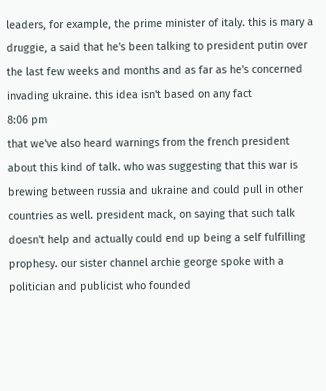leaders, for example, the prime minister of italy. this is mary a druggie, a said that he's been talking to president putin over the last few weeks and months and as far as he's concerned invading ukraine. this idea isn't based on any fact
8:06 pm
that we've also heard warnings from the french president about this kind of talk. who was suggesting that this war is brewing between russia and ukraine and could pull in other countries as well. president mack, on saying that such talk doesn't help and actually could end up being a self fulfilling prophesy. our sister channel archie george spoke with a politician and publicist who founded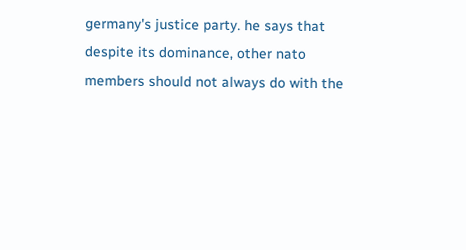germany's justice party. he says that despite its dominance, other nato members should not always do with the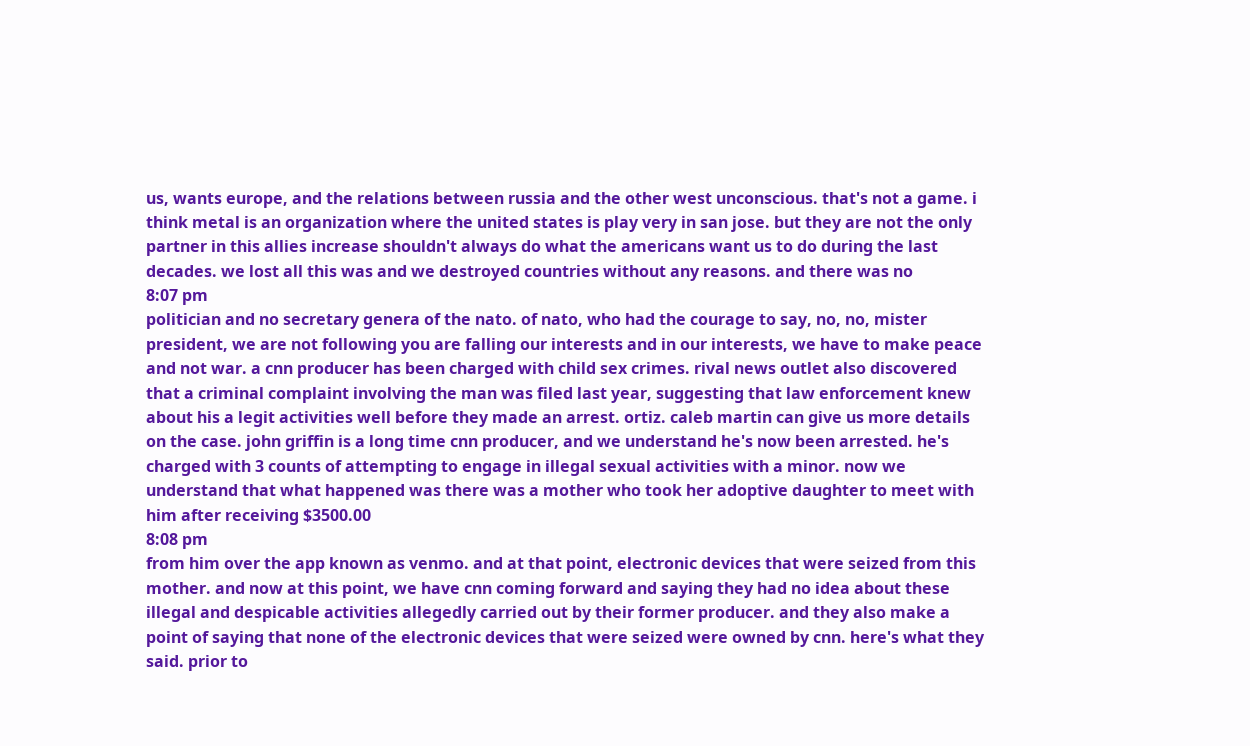us, wants europe, and the relations between russia and the other west unconscious. that's not a game. i think metal is an organization where the united states is play very in san jose. but they are not the only partner in this allies increase shouldn't always do what the americans want us to do during the last decades. we lost all this was and we destroyed countries without any reasons. and there was no
8:07 pm
politician and no secretary genera of the nato. of nato, who had the courage to say, no, no, mister president, we are not following you are falling our interests and in our interests, we have to make peace and not war. a cnn producer has been charged with child sex crimes. rival news outlet also discovered that a criminal complaint involving the man was filed last year, suggesting that law enforcement knew about his a legit activities well before they made an arrest. ortiz. caleb martin can give us more details on the case. john griffin is a long time cnn producer, and we understand he's now been arrested. he's charged with 3 counts of attempting to engage in illegal sexual activities with a minor. now we understand that what happened was there was a mother who took her adoptive daughter to meet with him after receiving $3500.00
8:08 pm
from him over the app known as venmo. and at that point, electronic devices that were seized from this mother. and now at this point, we have cnn coming forward and saying they had no idea about these illegal and despicable activities allegedly carried out by their former producer. and they also make a point of saying that none of the electronic devices that were seized were owned by cnn. here's what they said. prior to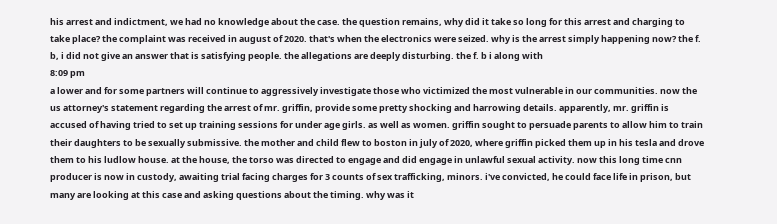his arrest and indictment, we had no knowledge about the case. the question remains, why did it take so long for this arrest and charging to take place? the complaint was received in august of 2020. that's when the electronics were seized. why is the arrest simply happening now? the f. b, i did not give an answer that is satisfying people. the allegations are deeply disturbing. the f. b i along with
8:09 pm
a lower and for some partners will continue to aggressively investigate those who victimized the most vulnerable in our communities. now the us attorney's statement regarding the arrest of mr. griffin, provide some pretty shocking and harrowing details. apparently, mr. griffin is accused of having tried to set up training sessions for under age girls. as well as women. griffin sought to persuade parents to allow him to train their daughters to be sexually submissive. the mother and child flew to boston in july of 2020, where griffin picked them up in his tesla and drove them to his ludlow house. at the house, the torso was directed to engage and did engage in unlawful sexual activity. now this long time cnn producer is now in custody, awaiting trial facing charges for 3 counts of sex trafficking, minors. i've convicted, he could face life in prison, but many are looking at this case and asking questions about the timing. why was it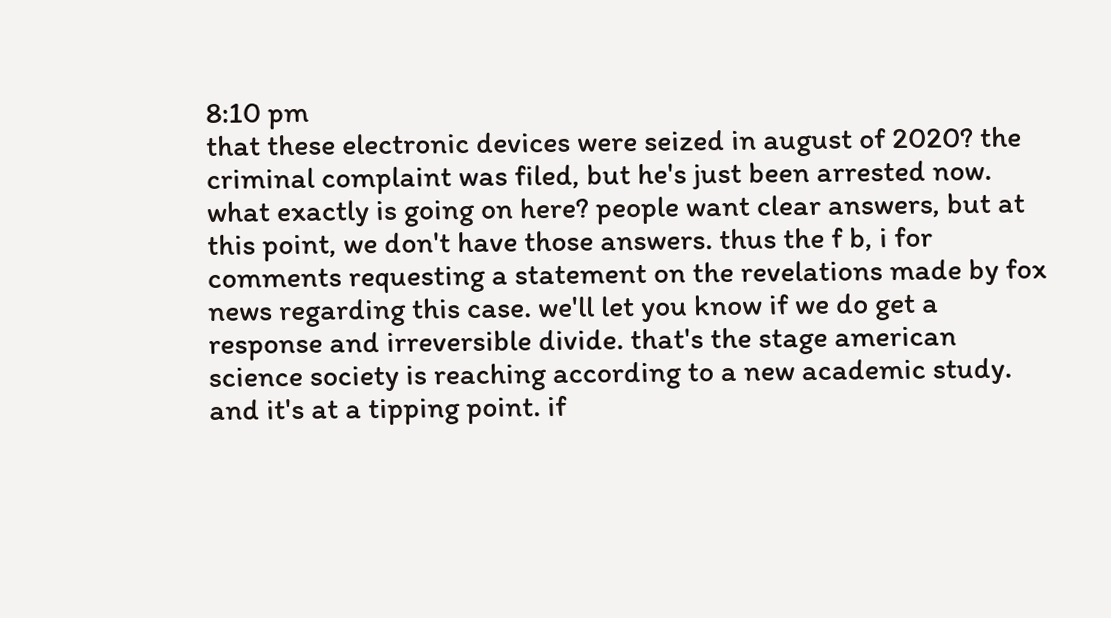8:10 pm
that these electronic devices were seized in august of 2020? the criminal complaint was filed, but he's just been arrested now. what exactly is going on here? people want clear answers, but at this point, we don't have those answers. thus the f b, i for comments requesting a statement on the revelations made by fox news regarding this case. we'll let you know if we do get a response and irreversible divide. that's the stage american science society is reaching according to a new academic study. and it's at a tipping point. if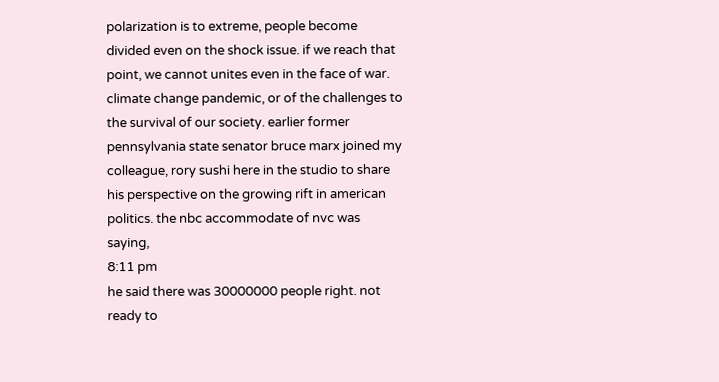polarization is to extreme, people become divided even on the shock issue. if we reach that point, we cannot unites even in the face of war. climate change pandemic, or of the challenges to the survival of our society. earlier former pennsylvania state senator bruce marx joined my colleague, rory sushi here in the studio to share his perspective on the growing rift in american politics. the nbc accommodate of nvc was saying,
8:11 pm
he said there was 30000000 people right. not ready to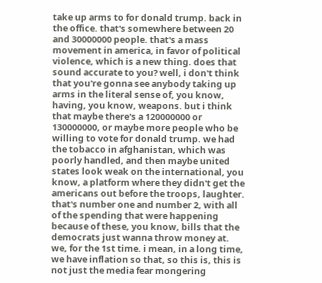take up arms to for donald trump. back in the office. that's somewhere between 20 and 30000000 people. that's a mass movement in america, in favor of political violence, which is a new thing. does that sound accurate to you? well, i don't think that you're gonna see anybody taking up arms in the literal sense of, you know, having, you know, weapons. but i think that maybe there's a 120000000 or 130000000, or maybe more people who be willing to vote for donald trump. we had the tobacco in afghanistan, which was poorly handled, and then maybe united states look weak on the international, you know, a platform where they didn't get the americans out before the troops, laughter. that's number one and number 2, with all of the spending that were happening because of these, you know, bills that the democrats just wanna throw money at. we, for the 1st time. i mean, in a long time, we have inflation so that, so this is, this is not just the media fear mongering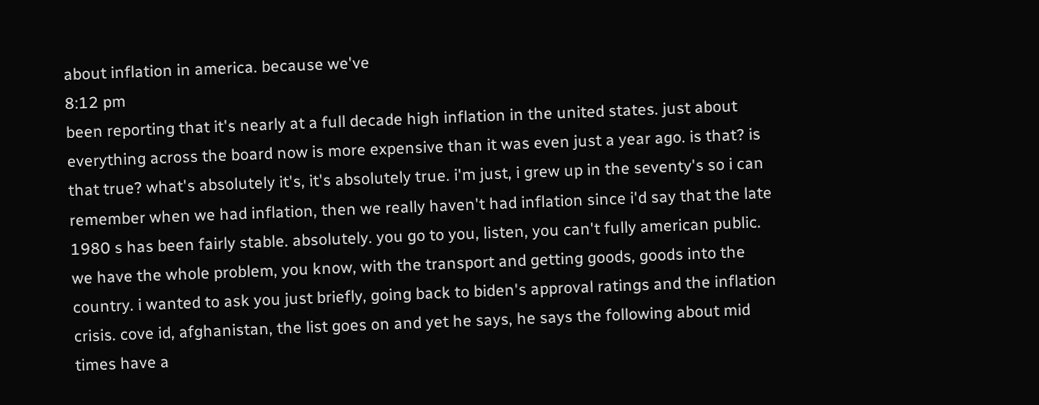about inflation in america. because we've
8:12 pm
been reporting that it's nearly at a full decade high inflation in the united states. just about everything across the board now is more expensive than it was even just a year ago. is that? is that true? what's absolutely it's, it's absolutely true. i'm just, i grew up in the seventy's so i can remember when we had inflation, then we really haven't had inflation since i'd say that the late 1980 s has been fairly stable. absolutely. you go to you, listen, you can't fully american public. we have the whole problem, you know, with the transport and getting goods, goods into the country. i wanted to ask you just briefly, going back to biden's approval ratings and the inflation crisis. cove id, afghanistan, the list goes on and yet he says, he says the following about mid times have a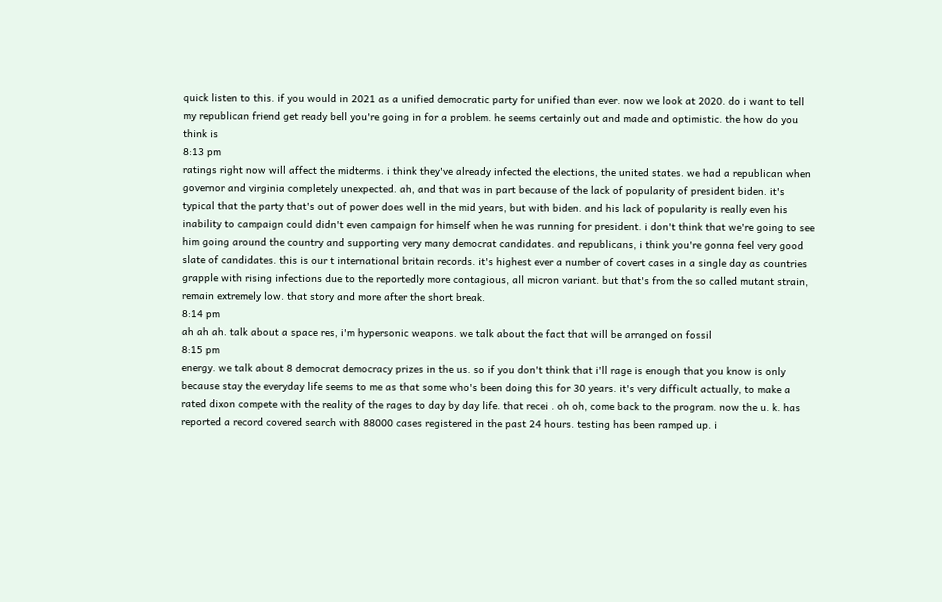quick listen to this. if you would in 2021 as a unified democratic party for unified than ever. now we look at 2020. do i want to tell my republican friend get ready bell you're going in for a problem. he seems certainly out and made and optimistic. the how do you think is
8:13 pm
ratings right now will affect the midterms. i think they've already infected the elections, the united states. we had a republican when governor and virginia completely unexpected. ah, and that was in part because of the lack of popularity of president biden. it's typical that the party that's out of power does well in the mid years, but with biden. and his lack of popularity is really even his inability to campaign could didn't even campaign for himself when he was running for president. i don't think that we're going to see him going around the country and supporting very many democrat candidates. and republicans, i think you're gonna feel very good slate of candidates. this is our t international britain records. it's highest ever a number of covert cases in a single day as countries grapple with rising infections due to the reportedly more contagious, all micron variant. but that's from the so called mutant strain, remain extremely low. that story and more after the short break.
8:14 pm
ah ah ah. talk about a space res, i'm hypersonic weapons. we talk about the fact that will be arranged on fossil
8:15 pm
energy. we talk about 8 democrat democracy prizes in the us. so if you don't think that i'll rage is enough that you know is only because stay the everyday life seems to me as that some who's been doing this for 30 years. it's very difficult actually, to make a rated dixon compete with the reality of the rages to day by day life. that recei . oh oh, come back to the program. now the u. k. has reported a record covered search with 88000 cases registered in the past 24 hours. testing has been ramped up. i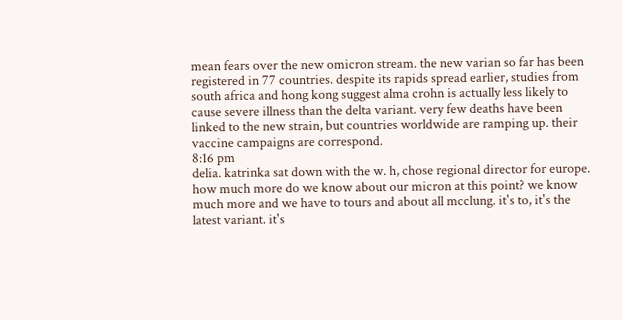mean fears over the new omicron stream. the new varian so far has been registered in 77 countries. despite its rapids spread earlier, studies from south africa and hong kong suggest alma crohn is actually less likely to cause severe illness than the delta variant. very few deaths have been linked to the new strain, but countries worldwide are ramping up. their vaccine campaigns are correspond.
8:16 pm
delia. katrinka sat down with the w. h, chose regional director for europe. how much more do we know about our micron at this point? we know much more and we have to tours and about all mcclung. it's to, it's the latest variant. it's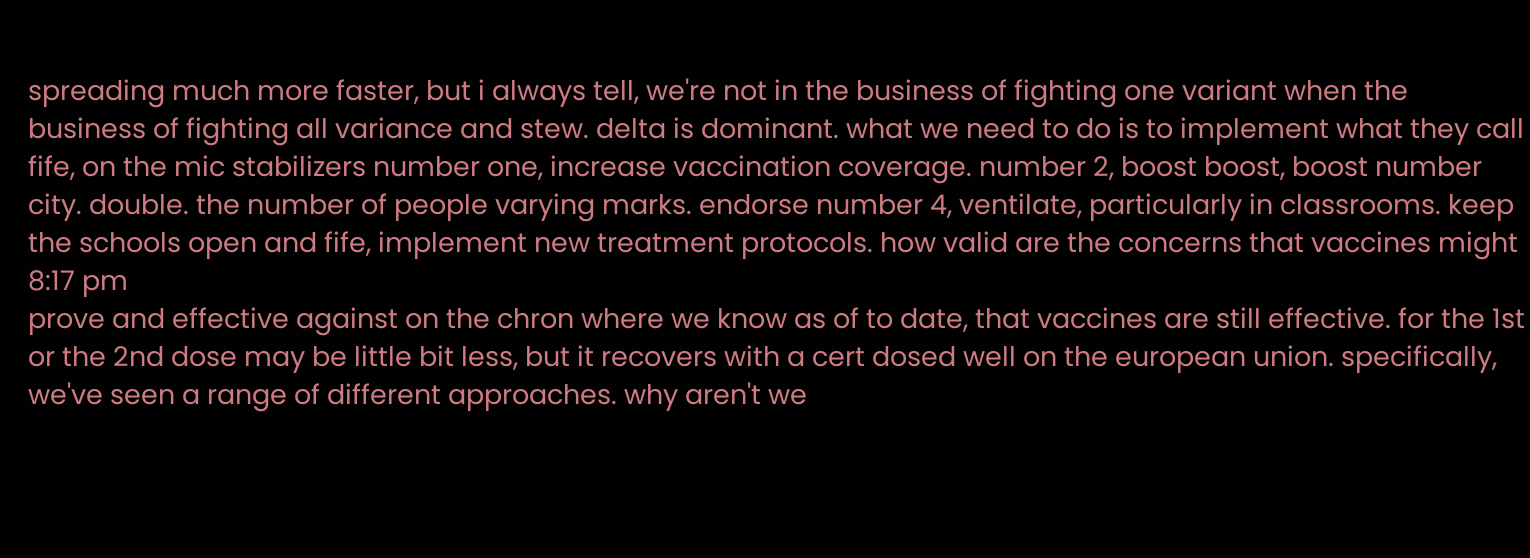spreading much more faster, but i always tell, we're not in the business of fighting one variant when the business of fighting all variance and stew. delta is dominant. what we need to do is to implement what they call fife, on the mic stabilizers number one, increase vaccination coverage. number 2, boost boost, boost number city. double. the number of people varying marks. endorse number 4, ventilate, particularly in classrooms. keep the schools open and fife, implement new treatment protocols. how valid are the concerns that vaccines might
8:17 pm
prove and effective against on the chron where we know as of to date, that vaccines are still effective. for the 1st or the 2nd dose may be little bit less, but it recovers with a cert dosed well on the european union. specifically, we've seen a range of different approaches. why aren't we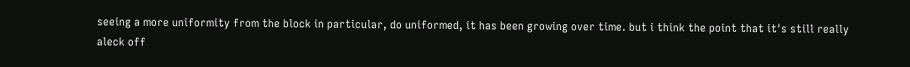seeing a more uniformity from the block in particular, do uniformed, it has been growing over time. but i think the point that it's still really aleck off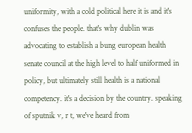uniformity, with a cold political here it is and it's confuses the people. that's why dublin was advocating to establish a bung european health senate council at the high level to half uniformed in policy, but ultimately still health is a national competency. it's a decision by the country. speaking of sputnik v, r t, we've heard from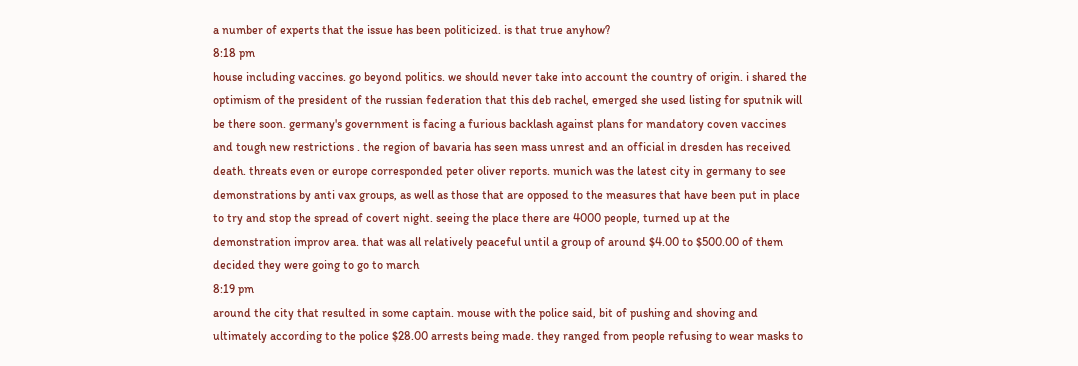a number of experts that the issue has been politicized. is that true anyhow?
8:18 pm
house including vaccines. go beyond politics. we should never take into account the country of origin. i shared the optimism of the president of the russian federation that this deb rachel, emerged she used listing for sputnik will be there soon. germany's government is facing a furious backlash against plans for mandatory coven vaccines and tough new restrictions . the region of bavaria has seen mass unrest and an official in dresden has received death. threats even or europe corresponded peter oliver reports. munich was the latest city in germany to see demonstrations by anti vax groups, as well as those that are opposed to the measures that have been put in place to try and stop the spread of covert night. seeing the place there are 4000 people, turned up at the demonstration improv area. that was all relatively peaceful until a group of around $4.00 to $500.00 of them decided they were going to go to march
8:19 pm
around the city that resulted in some captain. mouse with the police said, bit of pushing and shoving and ultimately according to the police $28.00 arrests being made. they ranged from people refusing to wear masks to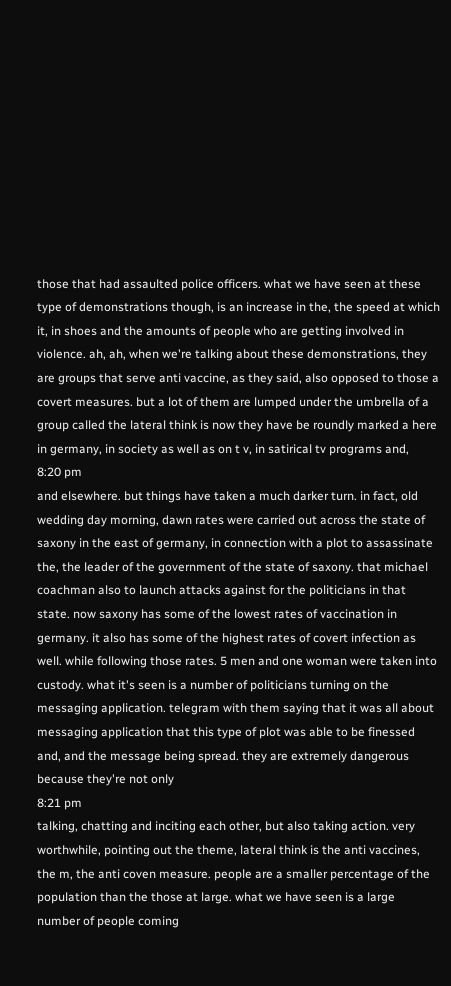those that had assaulted police officers. what we have seen at these type of demonstrations though, is an increase in the, the speed at which it, in shoes and the amounts of people who are getting involved in violence. ah, ah, when we're talking about these demonstrations, they are groups that serve anti vaccine, as they said, also opposed to those a covert measures. but a lot of them are lumped under the umbrella of a group called the lateral think is now they have be roundly marked a here in germany, in society as well as on t v, in satirical tv programs and,
8:20 pm
and elsewhere. but things have taken a much darker turn. in fact, old wedding day morning, dawn rates were carried out across the state of saxony in the east of germany, in connection with a plot to assassinate the, the leader of the government of the state of saxony. that michael coachman also to launch attacks against for the politicians in that state. now saxony has some of the lowest rates of vaccination in germany. it also has some of the highest rates of covert infection as well. while following those rates. 5 men and one woman were taken into custody. what it's seen is a number of politicians turning on the messaging application. telegram with them saying that it was all about messaging application that this type of plot was able to be finessed and, and the message being spread. they are extremely dangerous because they're not only
8:21 pm
talking, chatting and inciting each other, but also taking action. very worthwhile, pointing out the theme, lateral think is the anti vaccines, the m, the anti coven measure. people are a smaller percentage of the population than the those at large. what we have seen is a large number of people coming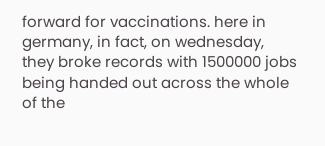forward for vaccinations. here in germany, in fact, on wednesday, they broke records with 1500000 jobs being handed out across the whole of the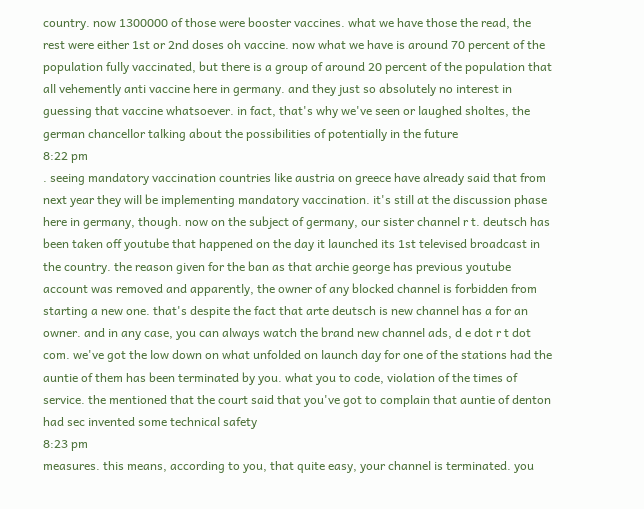country. now 1300000 of those were booster vaccines. what we have those the read, the rest were either 1st or 2nd doses oh vaccine. now what we have is around 70 percent of the population fully vaccinated, but there is a group of around 20 percent of the population that all vehemently anti vaccine here in germany. and they just so absolutely no interest in guessing that vaccine whatsoever. in fact, that's why we've seen or laughed sholtes, the german chancellor talking about the possibilities of potentially in the future
8:22 pm
. seeing mandatory vaccination countries like austria on greece have already said that from next year they will be implementing mandatory vaccination. it's still at the discussion phase here in germany, though. now on the subject of germany, our sister channel r t. deutsch has been taken off youtube that happened on the day it launched its 1st televised broadcast in the country. the reason given for the ban as that archie george has previous youtube account was removed and apparently, the owner of any blocked channel is forbidden from starting a new one. that's despite the fact that arte deutsch is new channel has a for an owner. and in any case, you can always watch the brand new channel ads, d e dot r t dot com. we've got the low down on what unfolded on launch day for one of the stations had the auntie of them has been terminated by you. what you to code, violation of the times of service. the mentioned that the court said that you've got to complain that auntie of denton had sec invented some technical safety
8:23 pm
measures. this means, according to you, that quite easy, your channel is terminated. you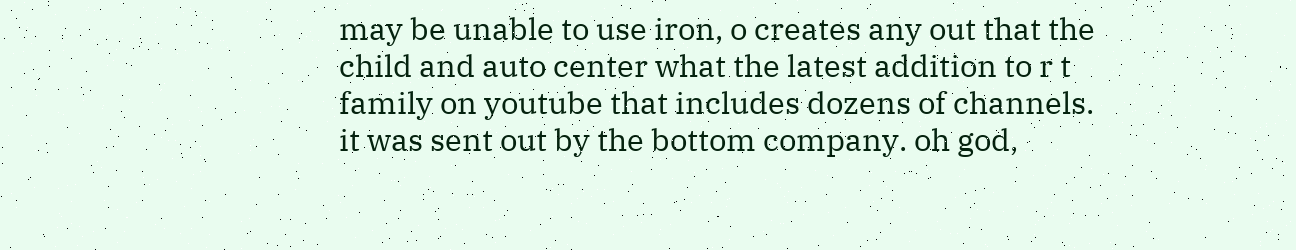may be unable to use iron, o creates any out that the child and auto center what the latest addition to r t family on youtube that includes dozens of channels. it was sent out by the bottom company. oh god,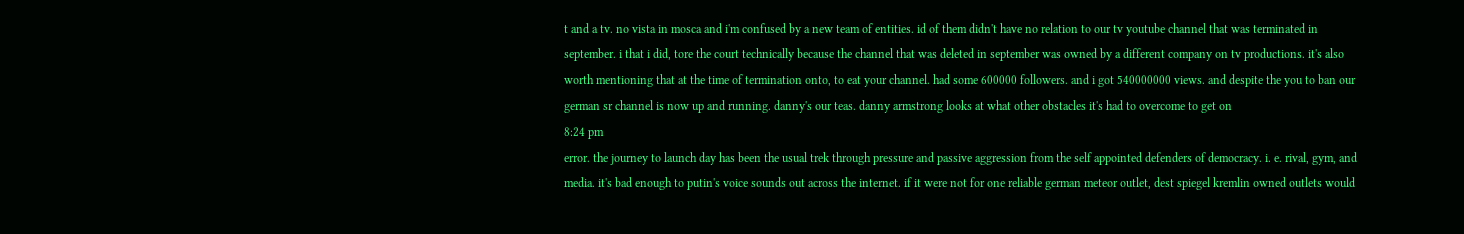t and a tv. no vista in mosca and i'm confused by a new team of entities. id of them didn't have no relation to our tv youtube channel that was terminated in september. i that i did, tore the court technically because the channel that was deleted in september was owned by a different company on tv productions. it's also worth mentioning that at the time of termination onto, to eat your channel. had some 600000 followers. and i got 540000000 views. and despite the you to ban our german sr channel is now up and running. danny's our teas. danny armstrong looks at what other obstacles it's had to overcome to get on
8:24 pm
error. the journey to launch day has been the usual trek through pressure and passive aggression from the self appointed defenders of democracy. i. e. rival, gym, and media. it's bad enough to putin's voice sounds out across the internet. if it were not for one reliable german meteor outlet, dest spiegel kremlin owned outlets would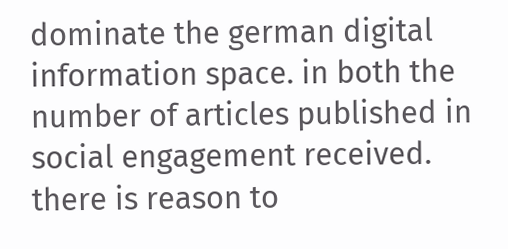dominate the german digital information space. in both the number of articles published in social engagement received. there is reason to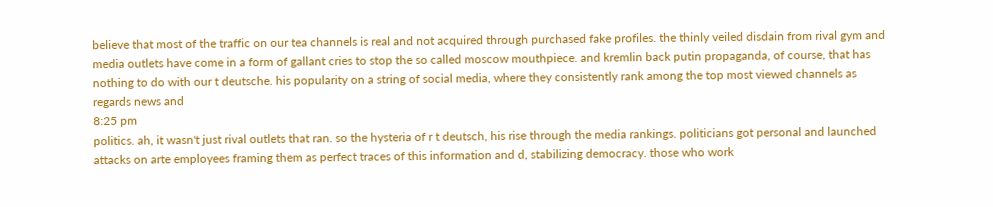believe that most of the traffic on our tea channels is real and not acquired through purchased fake profiles. the thinly veiled disdain from rival gym and media outlets have come in a form of gallant cries to stop the so called moscow mouthpiece. and kremlin back putin propaganda, of course, that has nothing to do with our t deutsche. his popularity on a string of social media, where they consistently rank among the top most viewed channels as regards news and
8:25 pm
politics. ah, it wasn't just rival outlets that ran. so the hysteria of r t deutsch, his rise through the media rankings. politicians got personal and launched attacks on arte employees framing them as perfect traces of this information and d, stabilizing democracy. those who work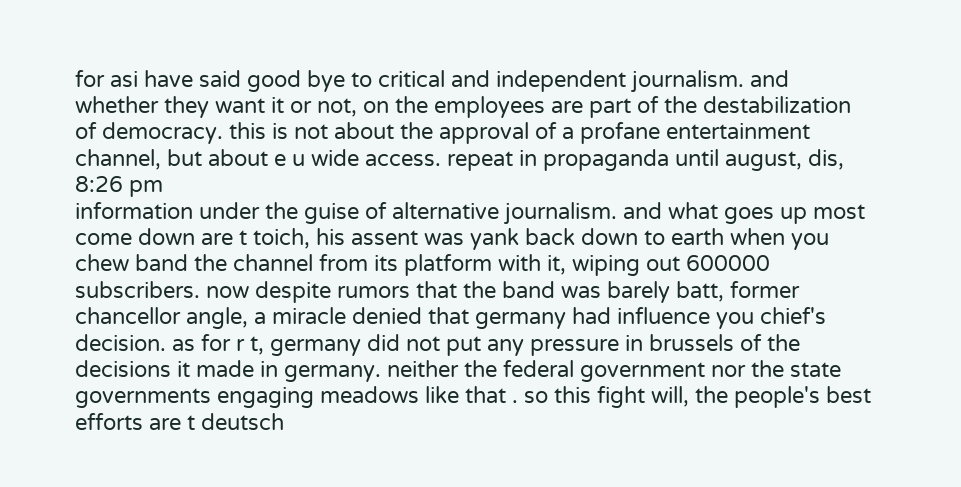for asi have said good bye to critical and independent journalism. and whether they want it or not, on the employees are part of the destabilization of democracy. this is not about the approval of a profane entertainment channel, but about e u wide access. repeat in propaganda until august, dis,
8:26 pm
information under the guise of alternative journalism. and what goes up most come down are t toich, his assent was yank back down to earth when you chew band the channel from its platform with it, wiping out 600000 subscribers. now despite rumors that the band was barely batt, former chancellor angle, a miracle denied that germany had influence you chief's decision. as for r t, germany did not put any pressure in brussels of the decisions it made in germany. neither the federal government nor the state governments engaging meadows like that . so this fight will, the people's best efforts are t deutsch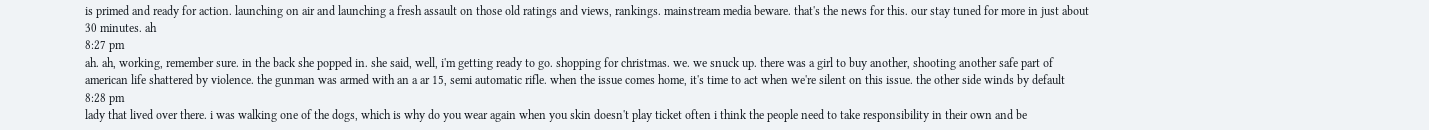is primed and ready for action. launching on air and launching a fresh assault on those old ratings and views, rankings. mainstream media beware. that's the news for this. our stay tuned for more in just about 30 minutes. ah
8:27 pm
ah. ah, working, remember sure. in the back she popped in. she said, well, i'm getting ready to go. shopping for christmas. we. we snuck up. there was a girl to buy another, shooting another safe part of american life shattered by violence. the gunman was armed with an a ar 15, semi automatic rifle. when the issue comes home, it's time to act when we're silent on this issue. the other side winds by default
8:28 pm
lady that lived over there. i was walking one of the dogs, which is why do you wear again when you skin doesn't play ticket often i think the people need to take responsibility in their own and be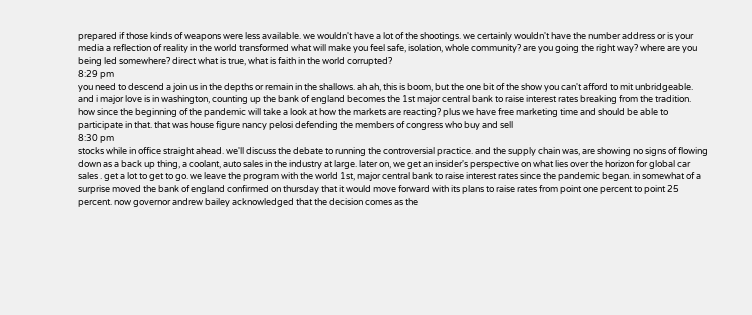prepared if those kinds of weapons were less available. we wouldn't have a lot of the shootings. we certainly wouldn't have the number address or is your media a reflection of reality in the world transformed what will make you feel safe, isolation, whole community? are you going the right way? where are you being led somewhere? direct what is true, what is faith in the world corrupted?
8:29 pm
you need to descend a join us in the depths or remain in the shallows. ah ah, this is boom, but the one bit of the show you can't afford to mit unbridgeable. and i major love is in washington, counting up the bank of england becomes the 1st major central bank to raise interest rates breaking from the tradition. how since the beginning of the pandemic will take a look at how the markets are reacting? plus we have free marketing time and should be able to participate in that. that was house figure nancy pelosi defending the members of congress who buy and sell
8:30 pm
stocks while in office straight ahead. we'll discuss the debate to running the controversial practice. and the supply chain was, are showing no signs of flowing down as a back up thing, a coolant, auto sales in the industry at large. later on, we get an insider's perspective on what lies over the horizon for global car sales . get a lot to get to go. we leave the program with the world 1st, major central bank to raise interest rates since the pandemic began. in somewhat of a surprise moved the bank of england confirmed on thursday that it would move forward with its plans to raise rates from point one percent to point 25 percent. now governor andrew bailey acknowledged that the decision comes as the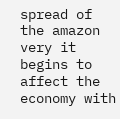spread of the amazon very it begins to affect the economy with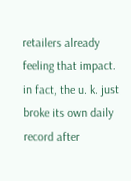retailers already feeling that impact. in fact, the u. k. just broke its own daily record after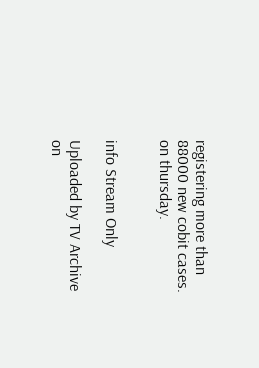registering more than 88000 new cobit cases. on thursday.


info Stream Only

Uploaded by TV Archive on